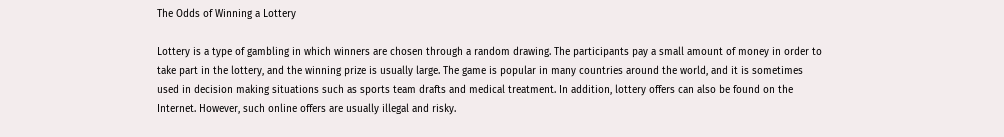The Odds of Winning a Lottery

Lottery is a type of gambling in which winners are chosen through a random drawing. The participants pay a small amount of money in order to take part in the lottery, and the winning prize is usually large. The game is popular in many countries around the world, and it is sometimes used in decision making situations such as sports team drafts and medical treatment. In addition, lottery offers can also be found on the Internet. However, such online offers are usually illegal and risky.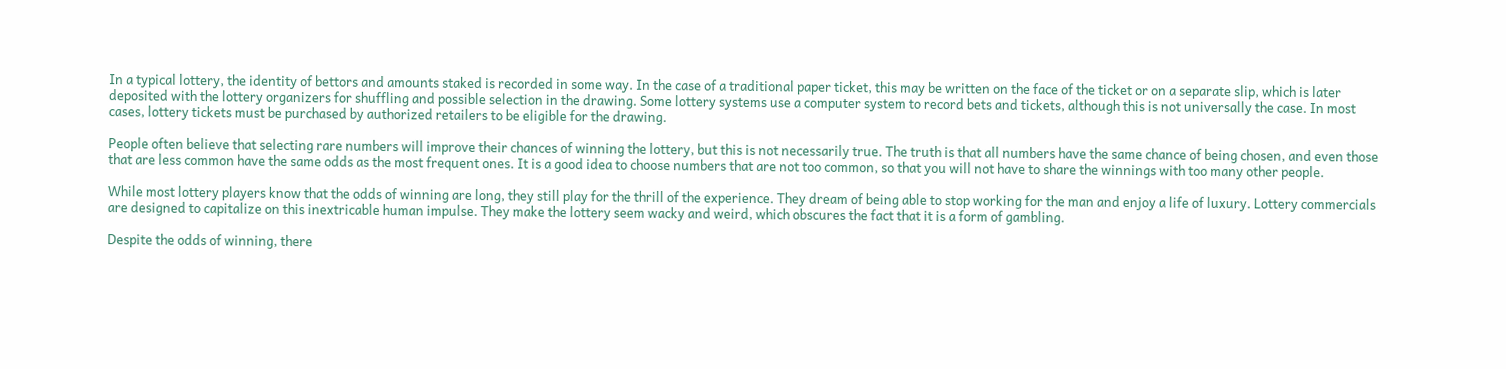In a typical lottery, the identity of bettors and amounts staked is recorded in some way. In the case of a traditional paper ticket, this may be written on the face of the ticket or on a separate slip, which is later deposited with the lottery organizers for shuffling and possible selection in the drawing. Some lottery systems use a computer system to record bets and tickets, although this is not universally the case. In most cases, lottery tickets must be purchased by authorized retailers to be eligible for the drawing.

People often believe that selecting rare numbers will improve their chances of winning the lottery, but this is not necessarily true. The truth is that all numbers have the same chance of being chosen, and even those that are less common have the same odds as the most frequent ones. It is a good idea to choose numbers that are not too common, so that you will not have to share the winnings with too many other people.

While most lottery players know that the odds of winning are long, they still play for the thrill of the experience. They dream of being able to stop working for the man and enjoy a life of luxury. Lottery commercials are designed to capitalize on this inextricable human impulse. They make the lottery seem wacky and weird, which obscures the fact that it is a form of gambling.

Despite the odds of winning, there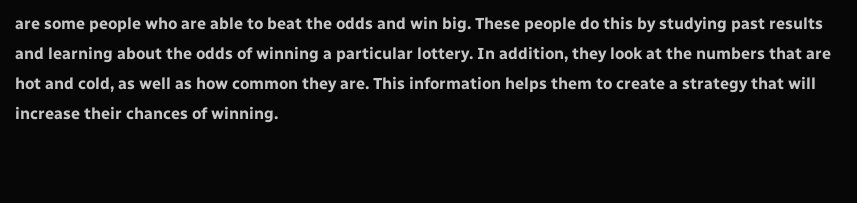are some people who are able to beat the odds and win big. These people do this by studying past results and learning about the odds of winning a particular lottery. In addition, they look at the numbers that are hot and cold, as well as how common they are. This information helps them to create a strategy that will increase their chances of winning.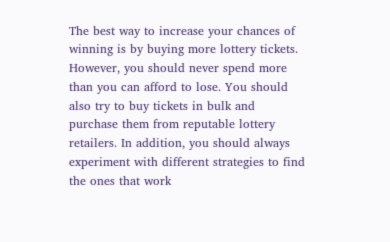The best way to increase your chances of winning is by buying more lottery tickets. However, you should never spend more than you can afford to lose. You should also try to buy tickets in bulk and purchase them from reputable lottery retailers. In addition, you should always experiment with different strategies to find the ones that work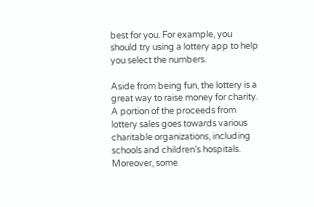best for you. For example, you should try using a lottery app to help you select the numbers.

Aside from being fun, the lottery is a great way to raise money for charity. A portion of the proceeds from lottery sales goes towards various charitable organizations, including schools and children’s hospitals. Moreover, some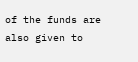of the funds are also given to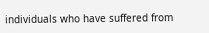individuals who have suffered from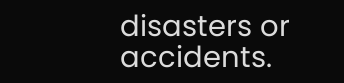disasters or accidents.